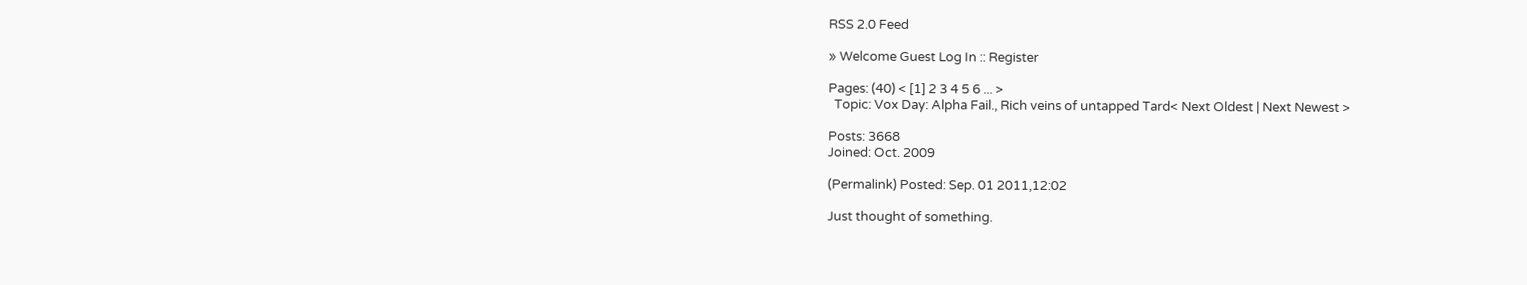RSS 2.0 Feed

» Welcome Guest Log In :: Register

Pages: (40) < [1] 2 3 4 5 6 ... >
  Topic: Vox Day: Alpha Fail., Rich veins of untapped Tard< Next Oldest | Next Newest >

Posts: 3668
Joined: Oct. 2009

(Permalink) Posted: Sep. 01 2011,12:02

Just thought of something.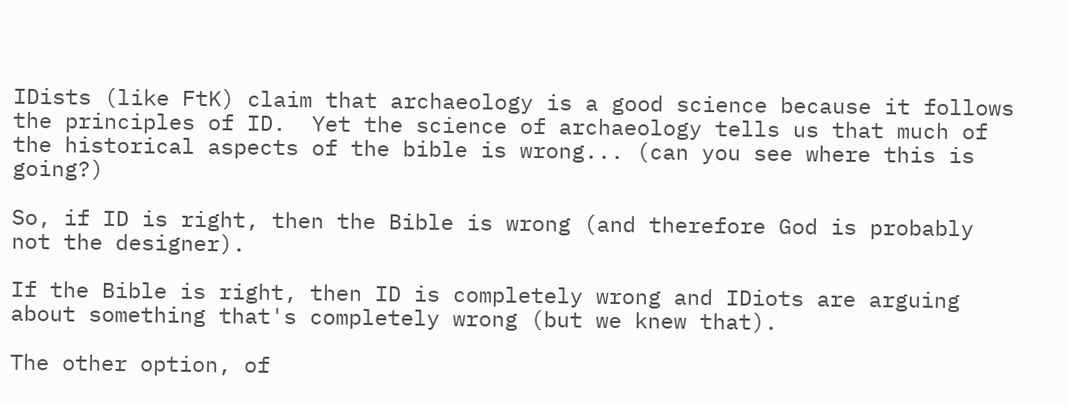IDists (like FtK) claim that archaeology is a good science because it follows the principles of ID.  Yet the science of archaeology tells us that much of the historical aspects of the bible is wrong... (can you see where this is going?)

So, if ID is right, then the Bible is wrong (and therefore God is probably not the designer).

If the Bible is right, then ID is completely wrong and IDiots are arguing about something that's completely wrong (but we knew that).

The other option, of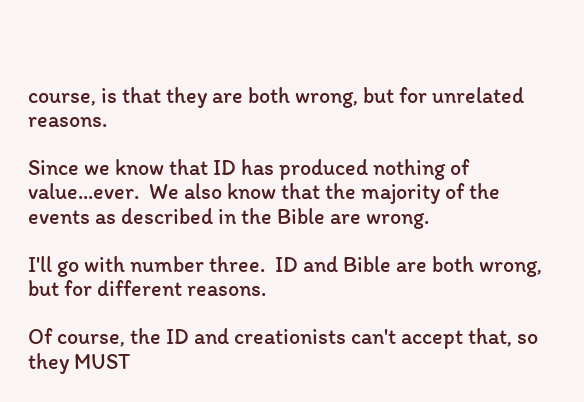course, is that they are both wrong, but for unrelated reasons.

Since we know that ID has produced nothing of value...ever.  We also know that the majority of the events as described in the Bible are wrong.

I'll go with number three.  ID and Bible are both wrong, but for different reasons.

Of course, the ID and creationists can't accept that, so they MUST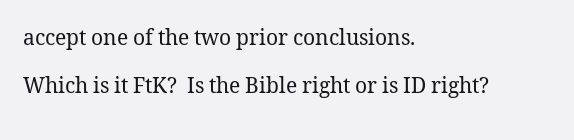accept one of the two prior conclusions.

Which is it FtK?  Is the Bible right or is ID right?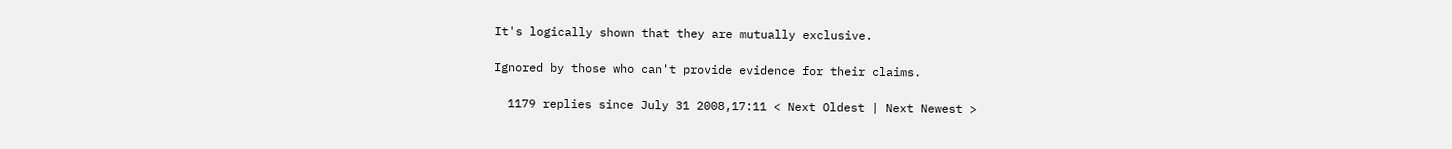It's logically shown that they are mutually exclusive.

Ignored by those who can't provide evidence for their claims.

  1179 replies since July 31 2008,17:11 < Next Oldest | Next Newest >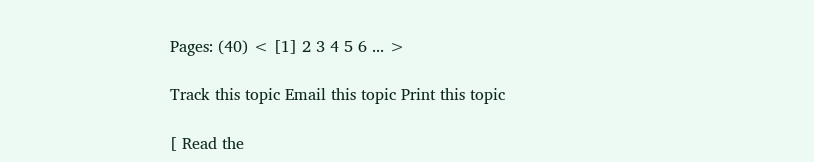Pages: (40) < [1] 2 3 4 5 6 ... >

Track this topic Email this topic Print this topic

[ Read the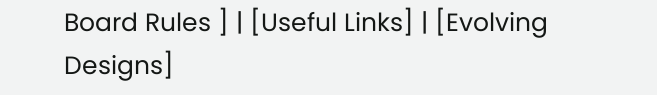Board Rules ] | [Useful Links] | [Evolving Designs]